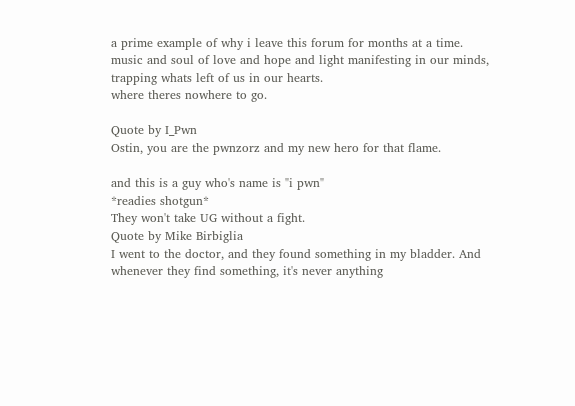a prime example of why i leave this forum for months at a time.
music and soul of love and hope and light manifesting in our minds, trapping whats left of us in our hearts.
where theres nowhere to go.

Quote by I_Pwn
Ostin, you are the pwnzorz and my new hero for that flame.

and this is a guy who's name is "i pwn"
*readies shotgun*
They won't take UG without a fight.
Quote by Mike Birbiglia
I went to the doctor, and they found something in my bladder. And whenever they find something, it's never anything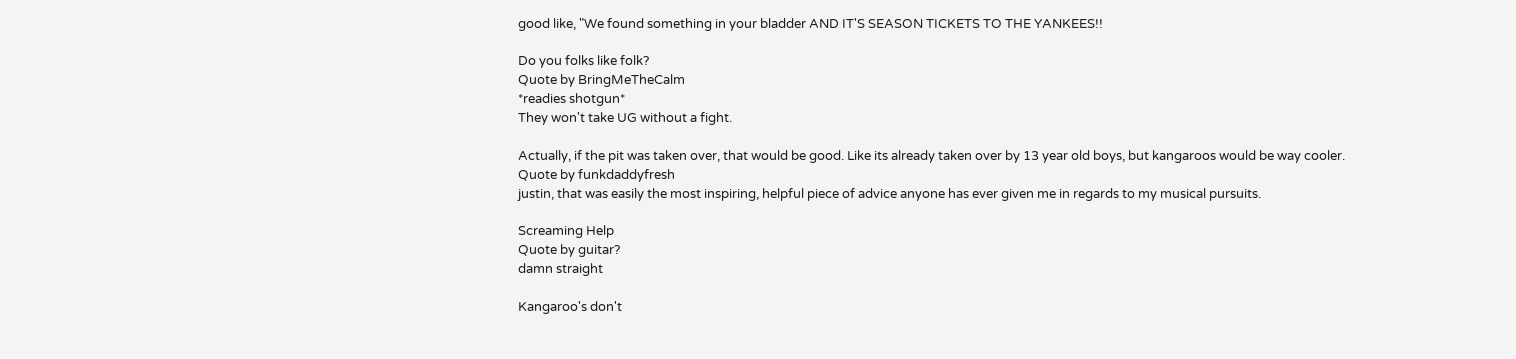good like, "We found something in your bladder AND IT'S SEASON TICKETS TO THE YANKEES!!

Do you folks like folk?
Quote by BringMeTheCalm
*readies shotgun*
They won't take UG without a fight.

Actually, if the pit was taken over, that would be good. Like its already taken over by 13 year old boys, but kangaroos would be way cooler.
Quote by funkdaddyfresh
justin, that was easily the most inspiring, helpful piece of advice anyone has ever given me in regards to my musical pursuits.

Screaming Help
Quote by guitar?
damn straight

Kangaroo's don't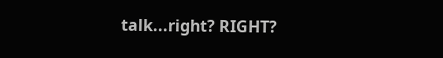talk...right? RIGHT?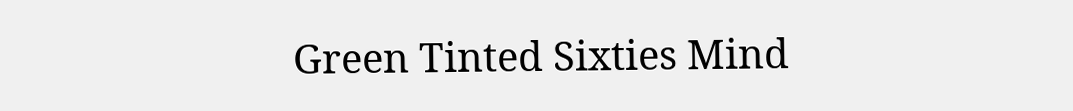Green Tinted Sixties Mind